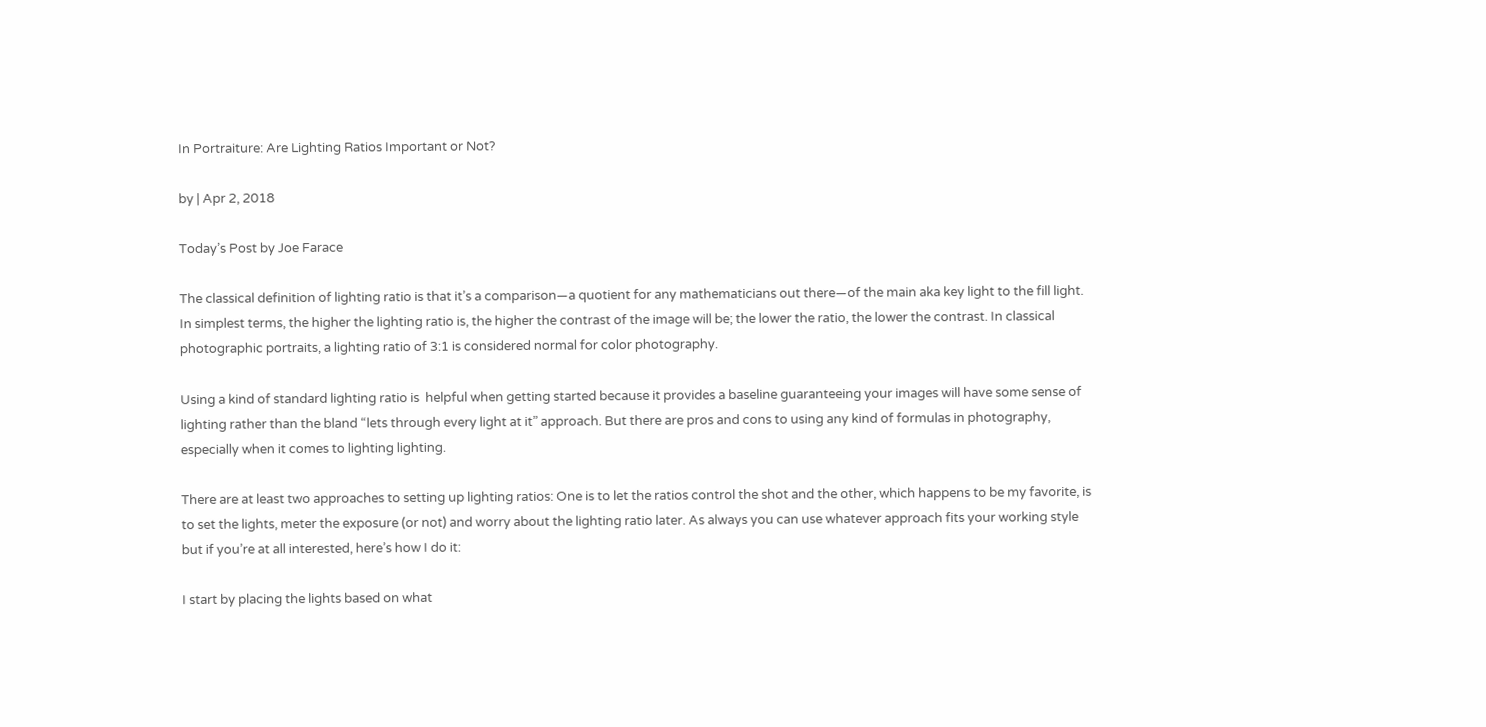In Portraiture: Are Lighting Ratios Important or Not?

by | Apr 2, 2018

Today’s Post by Joe Farace

The classical definition of lighting ratio is that it’s a comparison—a quotient for any mathematicians out there—of the main aka key light to the fill light. In simplest terms, the higher the lighting ratio is, the higher the contrast of the image will be; the lower the ratio, the lower the contrast. In classical photographic portraits, a lighting ratio of 3:1 is considered normal for color photography.

Using a kind of standard lighting ratio is  helpful when getting started because it provides a baseline guaranteeing your images will have some sense of lighting rather than the bland “lets through every light at it” approach. But there are pros and cons to using any kind of formulas in photography, especially when it comes to lighting lighting.

There are at least two approaches to setting up lighting ratios: One is to let the ratios control the shot and the other, which happens to be my favorite, is to set the lights, meter the exposure (or not) and worry about the lighting ratio later. As always you can use whatever approach fits your working style but if you’re at all interested, here’s how I do it:

I start by placing the lights based on what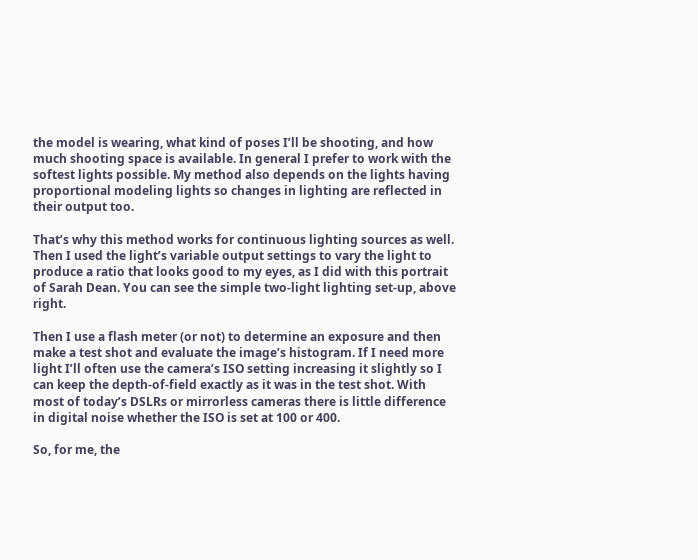the model is wearing, what kind of poses I’ll be shooting, and how much shooting space is available. In general I prefer to work with the softest lights possible. My method also depends on the lights having proportional modeling lights so changes in lighting are reflected in their output too.

That’s why this method works for continuous lighting sources as well. Then I used the light’s variable output settings to vary the light to produce a ratio that looks good to my eyes, as I did with this portrait of Sarah Dean. You can see the simple two-light lighting set-up, above right.

Then I use a flash meter (or not) to determine an exposure and then make a test shot and evaluate the image’s histogram. If I need more light I’ll often use the camera’s ISO setting increasing it slightly so I can keep the depth-of-field exactly as it was in the test shot. With most of today’s DSLRs or mirrorless cameras there is little difference in digital noise whether the ISO is set at 100 or 400.

So, for me, the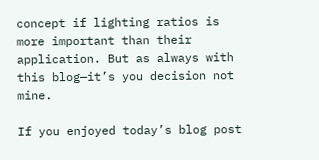concept if lighting ratios is more important than their application. But as always with this blog—it’s you decision not mine.

If you enjoyed today’s blog post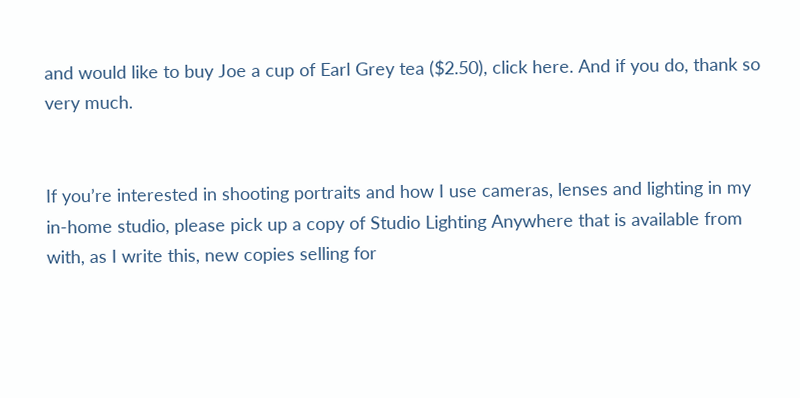and would like to buy Joe a cup of Earl Grey tea ($2.50), click here. And if you do, thank so very much.


If you’re interested in shooting portraits and how I use cameras, lenses and lighting in my in-home studio, please pick up a copy of Studio Lighting Anywhere that is available from with, as I write this, new copies selling for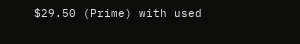$29.50 (Prime) with used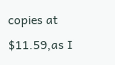copies at $11.59,as I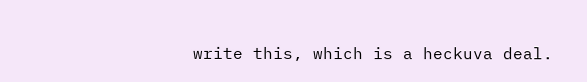write this, which is a heckuva deal.